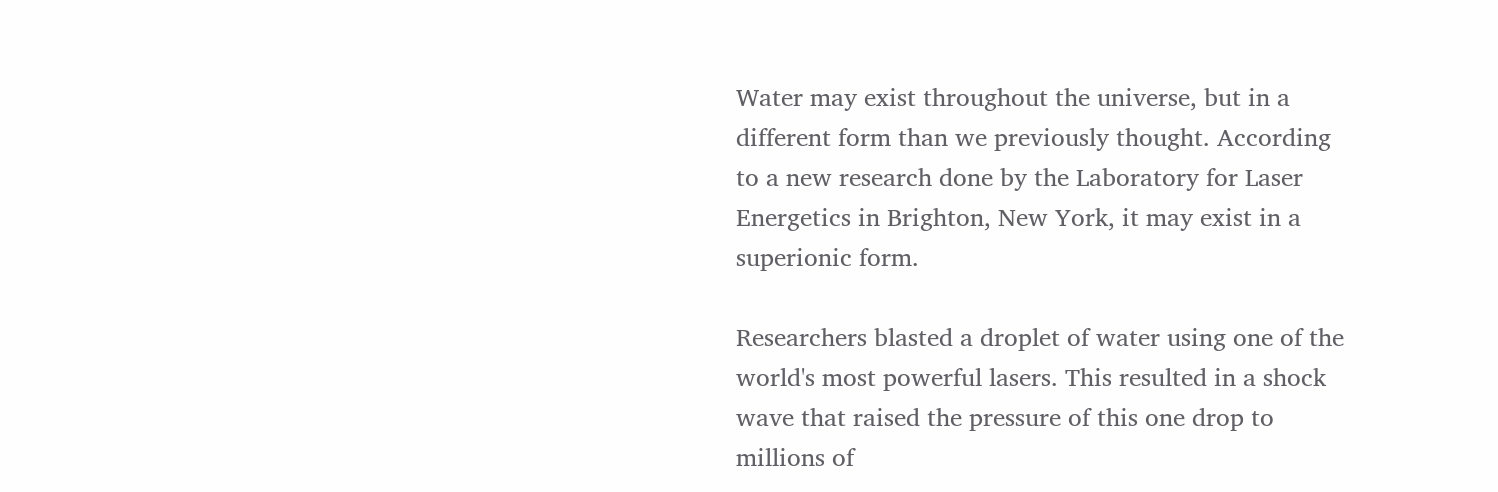Water may exist throughout the universe, but in a different form than we previously thought. According to a new research done by the Laboratory for Laser Energetics in Brighton, New York, it may exist in a superionic form.

Researchers blasted a droplet of water using one of the world's most powerful lasers. This resulted in a shock wave that raised the pressure of this one drop to millions of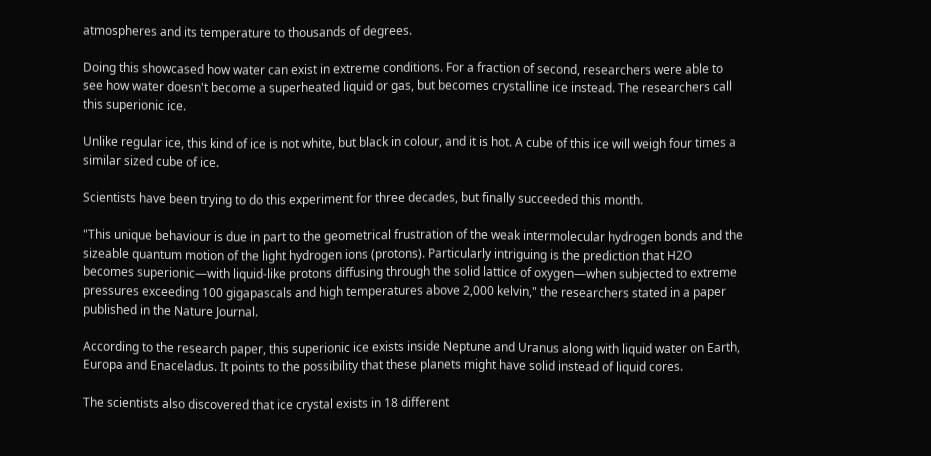atmospheres and its temperature to thousands of degrees.

Doing this showcased how water can exist in extreme conditions. For a fraction of second, researchers were able to see how water doesn't become a superheated liquid or gas, but becomes crystalline ice instead. The researchers call this superionic ice.

Unlike regular ice, this kind of ice is not white, but black in colour, and it is hot. A cube of this ice will weigh four times a similar sized cube of ice.

Scientists have been trying to do this experiment for three decades, but finally succeeded this month.

"This unique behaviour is due in part to the geometrical frustration of the weak intermolecular hydrogen bonds and the sizeable quantum motion of the light hydrogen ions (protons). Particularly intriguing is the prediction that H2O becomes superionic—with liquid-like protons diffusing through the solid lattice of oxygen—when subjected to extreme pressures exceeding 100 gigapascals and high temperatures above 2,000 kelvin," the researchers stated in a paper published in the Nature Journal.

According to the research paper, this superionic ice exists inside Neptune and Uranus along with liquid water on Earth, Europa and Enaceladus. It points to the possibility that these planets might have solid instead of liquid cores.

The scientists also discovered that ice crystal exists in 18 different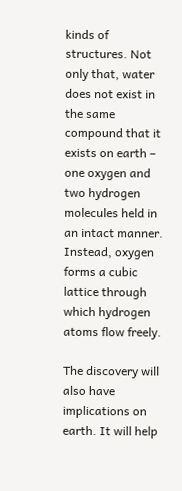kinds of structures. Not only that, water does not exist in the same compound that it exists on earth – one oxygen and two hydrogen molecules held in an intact manner. Instead, oxygen forms a cubic lattice through which hydrogen atoms flow freely.

The discovery will also have implications on earth. It will help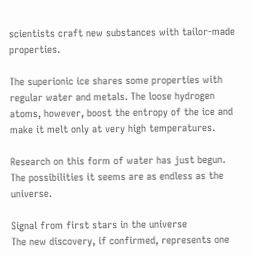scientists craft new substances with tailor-made properties.

The superionic ice shares some properties with regular water and metals. The loose hydrogen atoms, however, boost the entropy of the ice and make it melt only at very high temperatures.

Research on this form of water has just begun. The possibilities it seems are as endless as the universe.

Signal from first stars in the universe
The new discovery, if confirmed, represents one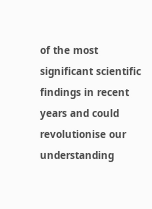of the most significant scientific findings in recent years and could revolutionise our understanding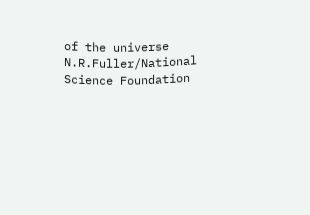of the universe N.R.Fuller/National Science Foundation